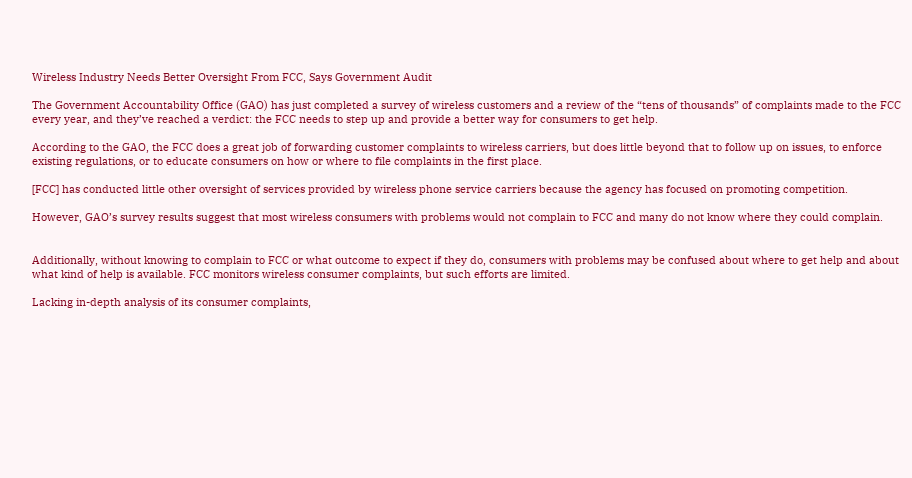Wireless Industry Needs Better Oversight From FCC, Says Government Audit

The Government Accountability Office (GAO) has just completed a survey of wireless customers and a review of the “tens of thousands” of complaints made to the FCC every year, and they’ve reached a verdict: the FCC needs to step up and provide a better way for consumers to get help.

According to the GAO, the FCC does a great job of forwarding customer complaints to wireless carriers, but does little beyond that to follow up on issues, to enforce existing regulations, or to educate consumers on how or where to file complaints in the first place.

[FCC] has conducted little other oversight of services provided by wireless phone service carriers because the agency has focused on promoting competition.

However, GAO’s survey results suggest that most wireless consumers with problems would not complain to FCC and many do not know where they could complain.


Additionally, without knowing to complain to FCC or what outcome to expect if they do, consumers with problems may be confused about where to get help and about what kind of help is available. FCC monitors wireless consumer complaints, but such efforts are limited.

Lacking in-depth analysis of its consumer complaints,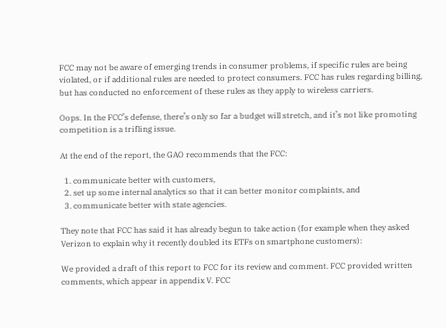FCC may not be aware of emerging trends in consumer problems, if specific rules are being violated, or if additional rules are needed to protect consumers. FCC has rules regarding billing, but has conducted no enforcement of these rules as they apply to wireless carriers.

Oops. In the FCC’s defense, there’s only so far a budget will stretch, and it’s not like promoting competition is a trifling issue.

At the end of the report, the GAO recommends that the FCC:

  1. communicate better with customers,
  2. set up some internal analytics so that it can better monitor complaints, and
  3. communicate better with state agencies.

They note that FCC has said it has already begun to take action (for example when they asked Verizon to explain why it recently doubled its ETFs on smartphone customers):

We provided a draft of this report to FCC for its review and comment. FCC provided written comments, which appear in appendix V. FCC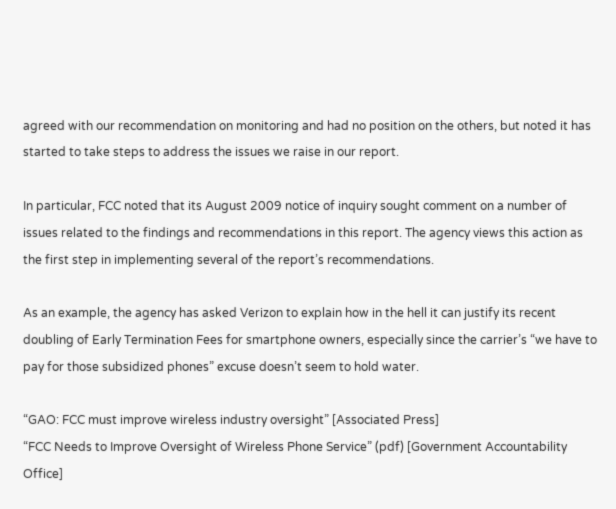agreed with our recommendation on monitoring and had no position on the others, but noted it has started to take steps to address the issues we raise in our report.

In particular, FCC noted that its August 2009 notice of inquiry sought comment on a number of issues related to the findings and recommendations in this report. The agency views this action as the first step in implementing several of the report’s recommendations.

As an example, the agency has asked Verizon to explain how in the hell it can justify its recent doubling of Early Termination Fees for smartphone owners, especially since the carrier’s “we have to pay for those subsidized phones” excuse doesn’t seem to hold water.

“GAO: FCC must improve wireless industry oversight” [Associated Press]
“FCC Needs to Improve Oversight of Wireless Phone Service” (pdf) [Government Accountability Office]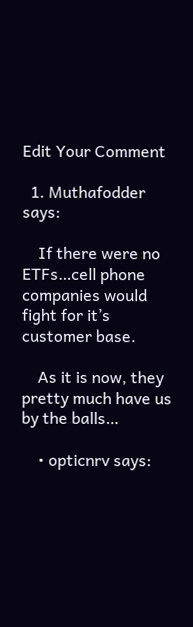Edit Your Comment

  1. Muthafodder says:

    If there were no ETFs…cell phone companies would fight for it’s customer base.

    As it is now, they pretty much have us by the balls…

    • opticnrv says: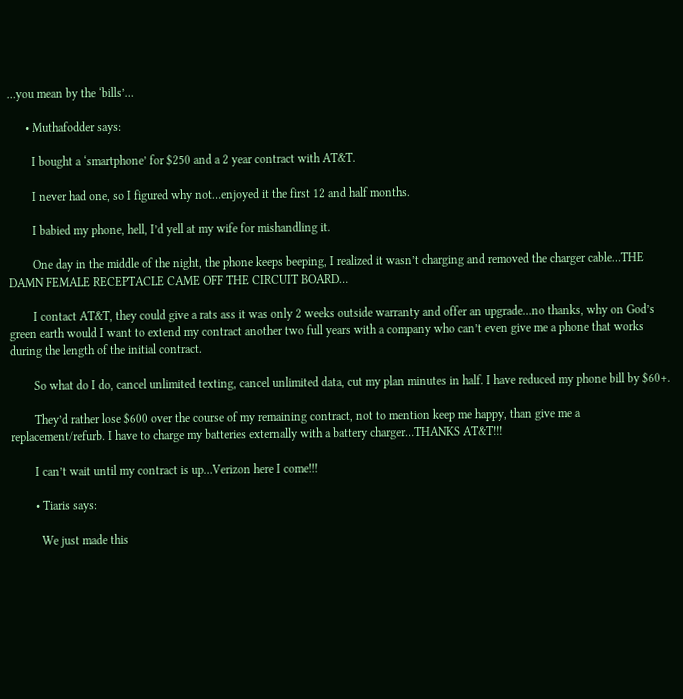…you mean by the ‘bills’…

      • Muthafodder says:

        I bought a ‘smartphone’ for $250 and a 2 year contract with AT&T.

        I never had one, so I figured why not…enjoyed it the first 12 and half months.

        I babied my phone, hell, I’d yell at my wife for mishandling it.

        One day in the middle of the night, the phone keeps beeping, I realized it wasn’t charging and removed the charger cable…THE DAMN FEMALE RECEPTACLE CAME OFF THE CIRCUIT BOARD…

        I contact AT&T, they could give a rats ass it was only 2 weeks outside warranty and offer an upgrade…no thanks, why on God’s green earth would I want to extend my contract another two full years with a company who can’t even give me a phone that works during the length of the initial contract.

        So what do I do, cancel unlimited texting, cancel unlimited data, cut my plan minutes in half. I have reduced my phone bill by $60+.

        They’d rather lose $600 over the course of my remaining contract, not to mention keep me happy, than give me a replacement/refurb. I have to charge my batteries externally with a battery charger…THANKS AT&T!!!

        I can’t wait until my contract is up…Verizon here I come!!!

        • Tiaris says:

          We just made this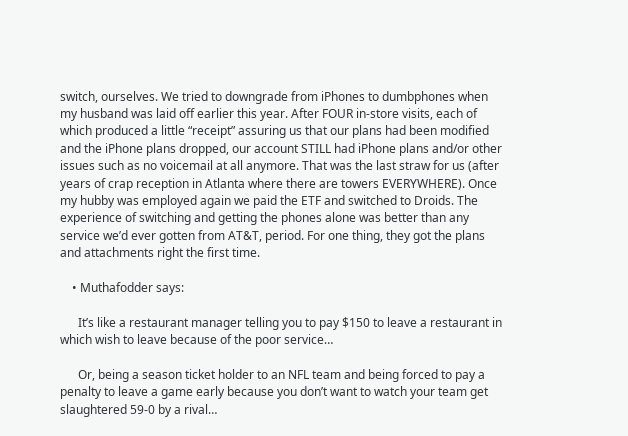switch, ourselves. We tried to downgrade from iPhones to dumbphones when my husband was laid off earlier this year. After FOUR in-store visits, each of which produced a little “receipt” assuring us that our plans had been modified and the iPhone plans dropped, our account STILL had iPhone plans and/or other issues such as no voicemail at all anymore. That was the last straw for us (after years of crap reception in Atlanta where there are towers EVERYWHERE). Once my hubby was employed again we paid the ETF and switched to Droids. The experience of switching and getting the phones alone was better than any service we’d ever gotten from AT&T, period. For one thing, they got the plans and attachments right the first time.

    • Muthafodder says:

      It’s like a restaurant manager telling you to pay $150 to leave a restaurant in which wish to leave because of the poor service…

      Or, being a season ticket holder to an NFL team and being forced to pay a penalty to leave a game early because you don’t want to watch your team get slaughtered 59-0 by a rival…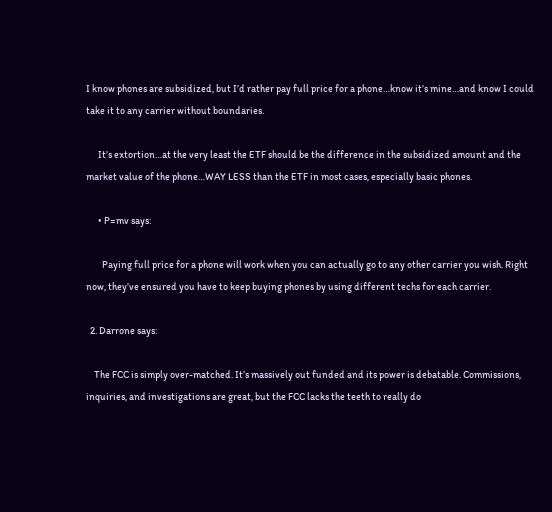I know phones are subsidized, but I’d rather pay full price for a phone…know it’s mine…and know I could take it to any carrier without boundaries.

      It’s extortion…at the very least the ETF should be the difference in the subsidized amount and the market value of the phone…WAY LESS than the ETF in most cases, especially basic phones.

      • P=mv says:

        Paying full price for a phone will work when you can actually go to any other carrier you wish. Right now, they’ve ensured you have to keep buying phones by using different techs for each carrier.

  2. Darrone says:

    The FCC is simply over-matched. It’s massively out funded and its power is debatable. Commissions, inquiries, and investigations are great, but the FCC lacks the teeth to really do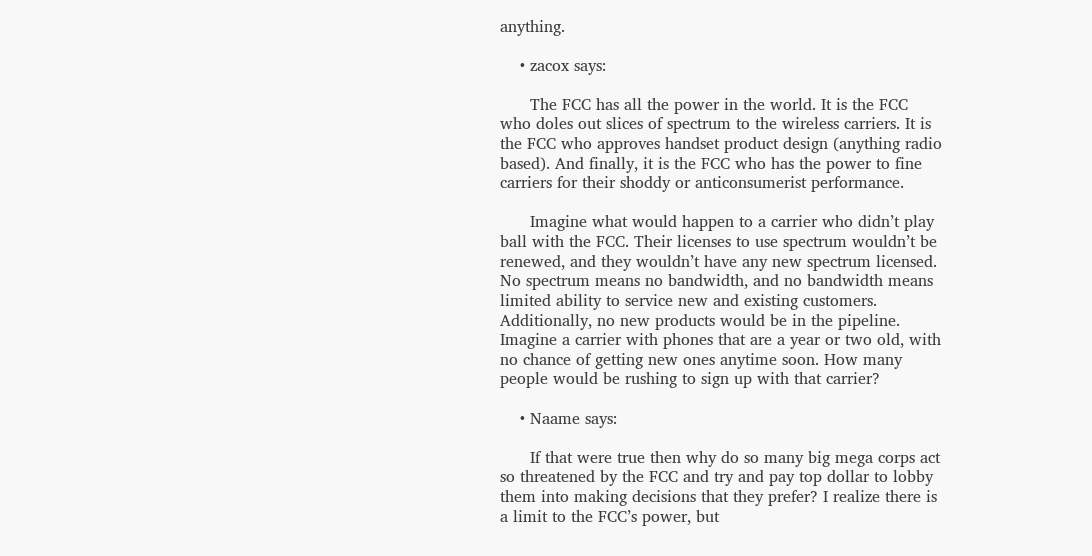anything.

    • zacox says:

      The FCC has all the power in the world. It is the FCC who doles out slices of spectrum to the wireless carriers. It is the FCC who approves handset product design (anything radio based). And finally, it is the FCC who has the power to fine carriers for their shoddy or anticonsumerist performance.

      Imagine what would happen to a carrier who didn’t play ball with the FCC. Their licenses to use spectrum wouldn’t be renewed, and they wouldn’t have any new spectrum licensed. No spectrum means no bandwidth, and no bandwidth means limited ability to service new and existing customers. Additionally, no new products would be in the pipeline. Imagine a carrier with phones that are a year or two old, with no chance of getting new ones anytime soon. How many people would be rushing to sign up with that carrier?

    • Naame says:

      If that were true then why do so many big mega corps act so threatened by the FCC and try and pay top dollar to lobby them into making decisions that they prefer? I realize there is a limit to the FCC’s power, but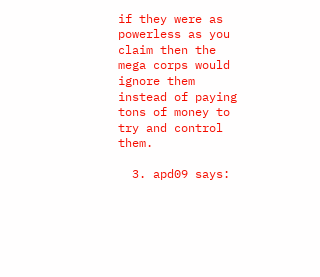if they were as powerless as you claim then the mega corps would ignore them instead of paying tons of money to try and control them.

  3. apd09 says: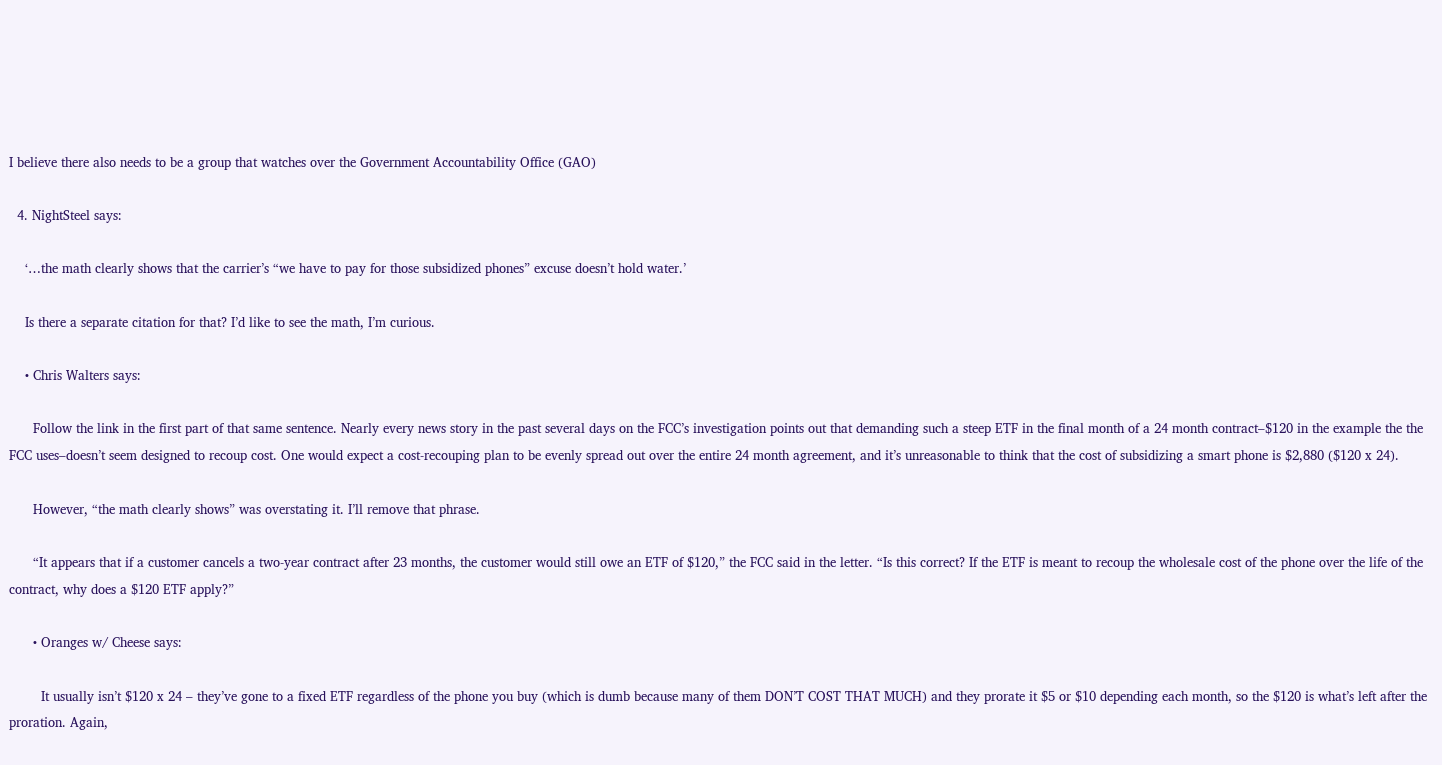I believe there also needs to be a group that watches over the Government Accountability Office (GAO)

  4. NightSteel says:

    ‘…the math clearly shows that the carrier’s “we have to pay for those subsidized phones” excuse doesn’t hold water.’

    Is there a separate citation for that? I’d like to see the math, I’m curious.

    • Chris Walters says:

      Follow the link in the first part of that same sentence. Nearly every news story in the past several days on the FCC’s investigation points out that demanding such a steep ETF in the final month of a 24 month contract–$120 in the example the the FCC uses–doesn’t seem designed to recoup cost. One would expect a cost-recouping plan to be evenly spread out over the entire 24 month agreement, and it’s unreasonable to think that the cost of subsidizing a smart phone is $2,880 ($120 x 24).

      However, “the math clearly shows” was overstating it. I’ll remove that phrase.

      “It appears that if a customer cancels a two-year contract after 23 months, the customer would still owe an ETF of $120,” the FCC said in the letter. “Is this correct? If the ETF is meant to recoup the wholesale cost of the phone over the life of the contract, why does a $120 ETF apply?”

      • Oranges w/ Cheese says:

        It usually isn’t $120 x 24 – they’ve gone to a fixed ETF regardless of the phone you buy (which is dumb because many of them DON’T COST THAT MUCH) and they prorate it $5 or $10 depending each month, so the $120 is what’s left after the proration. Again,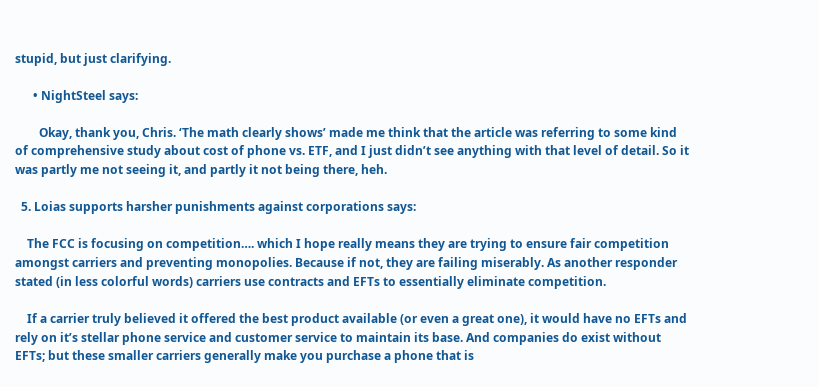stupid, but just clarifying.

      • NightSteel says:

        Okay, thank you, Chris. ‘The math clearly shows’ made me think that the article was referring to some kind of comprehensive study about cost of phone vs. ETF, and I just didn’t see anything with that level of detail. So it was partly me not seeing it, and partly it not being there, heh.

  5. Loias supports harsher punishments against corporations says:

    The FCC is focusing on competition…. which I hope really means they are trying to ensure fair competition amongst carriers and preventing monopolies. Because if not, they are failing miserably. As another responder stated (in less colorful words) carriers use contracts and EFTs to essentially eliminate competition.

    If a carrier truly believed it offered the best product available (or even a great one), it would have no EFTs and rely on it’s stellar phone service and customer service to maintain its base. And companies do exist without EFTs; but these smaller carriers generally make you purchase a phone that is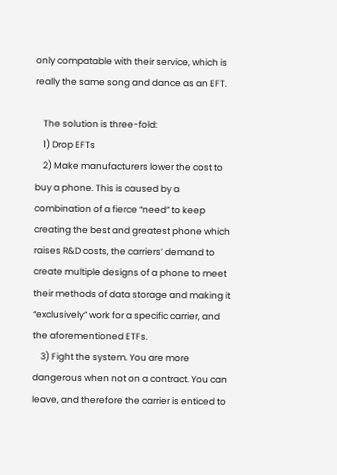only compatable with their service, which is really the same song and dance as an EFT.

    The solution is three-fold:
    1) Drop EFTs
    2) Make manufacturers lower the cost to buy a phone. This is caused by a combination of a fierce “need” to keep creating the best and greatest phone which raises R&D costs, the carriers’ demand to create multiple designs of a phone to meet their methods of data storage and making it “exclusively” work for a specific carrier, and the aforementioned ETFs.
    3) Fight the system. You are more dangerous when not on a contract. You can leave, and therefore the carrier is enticed to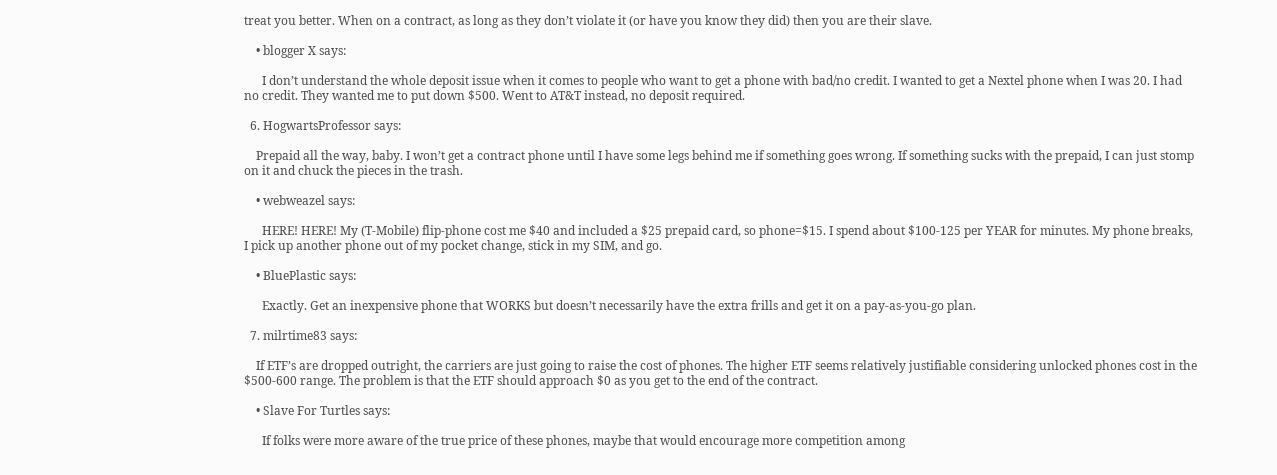treat you better. When on a contract, as long as they don’t violate it (or have you know they did) then you are their slave.

    • blogger X says:

      I don’t understand the whole deposit issue when it comes to people who want to get a phone with bad/no credit. I wanted to get a Nextel phone when I was 20. I had no credit. They wanted me to put down $500. Went to AT&T instead, no deposit required.

  6. HogwartsProfessor says:

    Prepaid all the way, baby. I won’t get a contract phone until I have some legs behind me if something goes wrong. If something sucks with the prepaid, I can just stomp on it and chuck the pieces in the trash.

    • webweazel says:

      HERE! HERE! My (T-Mobile) flip-phone cost me $40 and included a $25 prepaid card, so phone=$15. I spend about $100-125 per YEAR for minutes. My phone breaks, I pick up another phone out of my pocket change, stick in my SIM, and go.

    • BluePlastic says:

      Exactly. Get an inexpensive phone that WORKS but doesn’t necessarily have the extra frills and get it on a pay-as-you-go plan.

  7. milrtime83 says:

    If ETF’s are dropped outright, the carriers are just going to raise the cost of phones. The higher ETF seems relatively justifiable considering unlocked phones cost in the $500-600 range. The problem is that the ETF should approach $0 as you get to the end of the contract.

    • Slave For Turtles says:

      If folks were more aware of the true price of these phones, maybe that would encourage more competition among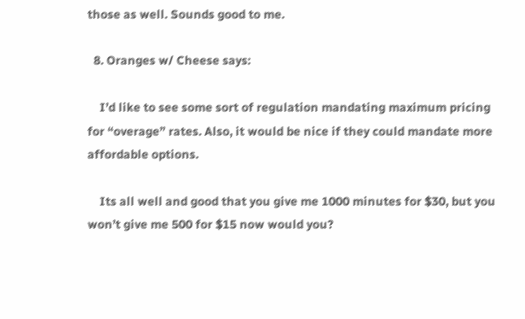those as well. Sounds good to me.

  8. Oranges w/ Cheese says:

    I’d like to see some sort of regulation mandating maximum pricing for “overage” rates. Also, it would be nice if they could mandate more affordable options.

    Its all well and good that you give me 1000 minutes for $30, but you won’t give me 500 for $15 now would you?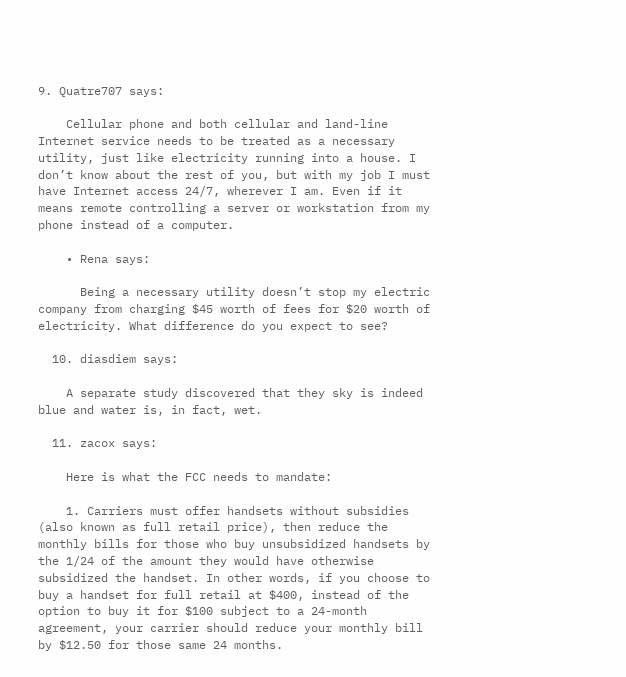9. Quatre707 says:

    Cellular phone and both cellular and land-line Internet service needs to be treated as a necessary utility, just like electricity running into a house. I don’t know about the rest of you, but with my job I must have Internet access 24/7, wherever I am. Even if it means remote controlling a server or workstation from my phone instead of a computer.

    • Rena says:

      Being a necessary utility doesn’t stop my electric company from charging $45 worth of fees for $20 worth of electricity. What difference do you expect to see?

  10. diasdiem says:

    A separate study discovered that they sky is indeed blue and water is, in fact, wet.

  11. zacox says:

    Here is what the FCC needs to mandate:

    1. Carriers must offer handsets without subsidies (also known as full retail price), then reduce the monthly bills for those who buy unsubsidized handsets by the 1/24 of the amount they would have otherwise subsidized the handset. In other words, if you choose to buy a handset for full retail at $400, instead of the option to buy it for $100 subject to a 24-month agreement, your carrier should reduce your monthly bill by $12.50 for those same 24 months.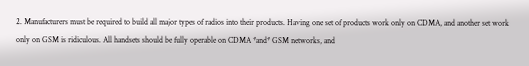2. Manufacturers must be required to build all major types of radios into their products. Having one set of products work only on CDMA, and another set work only on GSM is ridiculous. All handsets should be fully operable on CDMA *and* GSM networks, and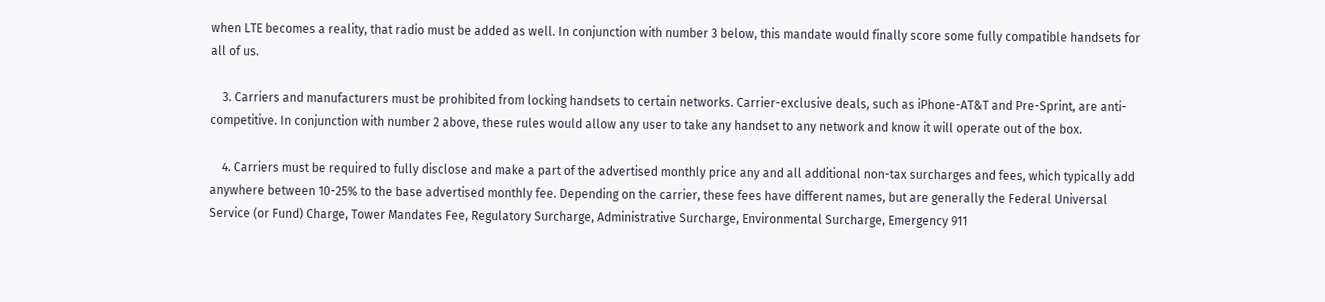when LTE becomes a reality, that radio must be added as well. In conjunction with number 3 below, this mandate would finally score some fully compatible handsets for all of us.

    3. Carriers and manufacturers must be prohibited from locking handsets to certain networks. Carrier-exclusive deals, such as iPhone-AT&T and Pre-Sprint, are anti-competitive. In conjunction with number 2 above, these rules would allow any user to take any handset to any network and know it will operate out of the box.

    4. Carriers must be required to fully disclose and make a part of the advertised monthly price any and all additional non-tax surcharges and fees, which typically add anywhere between 10-25% to the base advertised monthly fee. Depending on the carrier, these fees have different names, but are generally the Federal Universal Service (or Fund) Charge, Tower Mandates Fee, Regulatory Surcharge, Administrative Surcharge, Environmental Surcharge, Emergency 911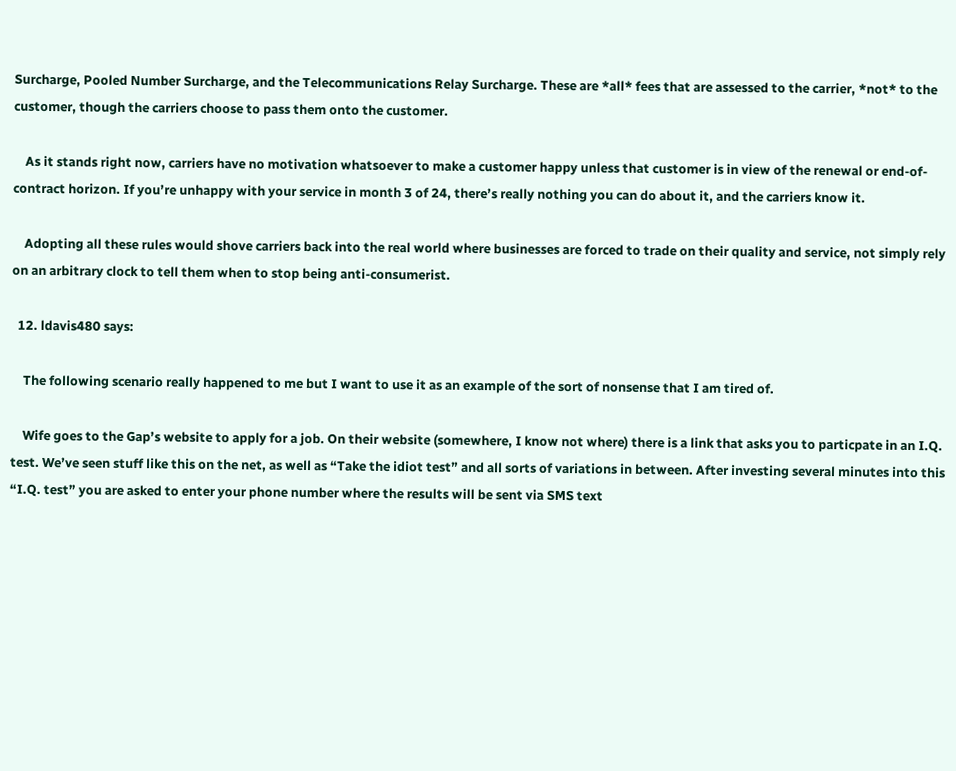Surcharge, Pooled Number Surcharge, and the Telecommunications Relay Surcharge. These are *all* fees that are assessed to the carrier, *not* to the customer, though the carriers choose to pass them onto the customer.

    As it stands right now, carriers have no motivation whatsoever to make a customer happy unless that customer is in view of the renewal or end-of-contract horizon. If you’re unhappy with your service in month 3 of 24, there’s really nothing you can do about it, and the carriers know it.

    Adopting all these rules would shove carriers back into the real world where businesses are forced to trade on their quality and service, not simply rely on an arbitrary clock to tell them when to stop being anti-consumerist.

  12. ldavis480 says:

    The following scenario really happened to me but I want to use it as an example of the sort of nonsense that I am tired of.

    Wife goes to the Gap’s website to apply for a job. On their website (somewhere, I know not where) there is a link that asks you to particpate in an I.Q. test. We’ve seen stuff like this on the net, as well as “Take the idiot test” and all sorts of variations in between. After investing several minutes into this “I.Q. test” you are asked to enter your phone number where the results will be sent via SMS text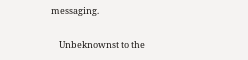messaging.

    Unbeknownst to the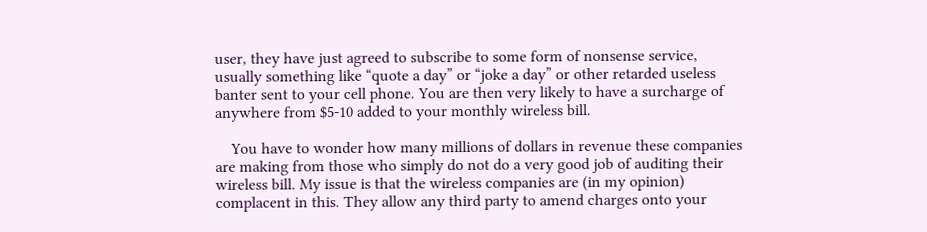user, they have just agreed to subscribe to some form of nonsense service, usually something like “quote a day” or “joke a day” or other retarded useless banter sent to your cell phone. You are then very likely to have a surcharge of anywhere from $5-10 added to your monthly wireless bill.

    You have to wonder how many millions of dollars in revenue these companies are making from those who simply do not do a very good job of auditing their wireless bill. My issue is that the wireless companies are (in my opinion) complacent in this. They allow any third party to amend charges onto your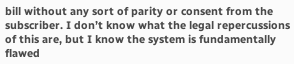bill without any sort of parity or consent from the subscriber. I don’t know what the legal repercussions of this are, but I know the system is fundamentally flawed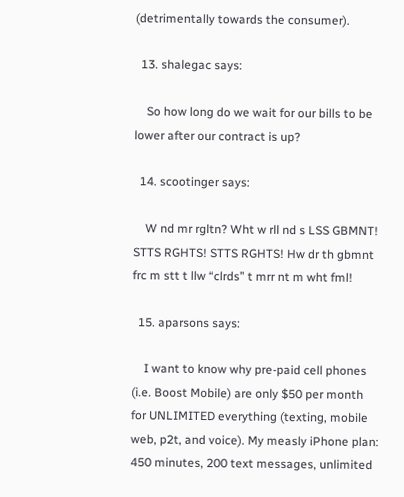(detrimentally towards the consumer).

  13. shalegac says:

    So how long do we wait for our bills to be lower after our contract is up?

  14. scootinger says:

    W nd mr rgltn? Wht w rll nd s LSS GBMNT! STTS RGHTS! STTS RGHTS! Hw dr th gbmnt frc m stt t llw “clrds” t mrr nt m wht fml!

  15. aparsons says:

    I want to know why pre-paid cell phones (i.e. Boost Mobile) are only $50 per month for UNLIMITED everything (texting, mobile web, p2t, and voice). My measly iPhone plan: 450 minutes, 200 text messages, unlimited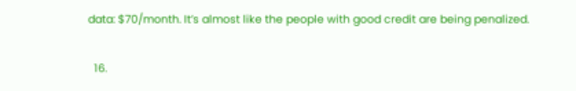data: $70/month. It’s almost like the people with good credit are being penalized.

  16.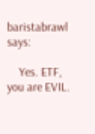baristabrawl says:

    Yes. ETF, you are EVIL.